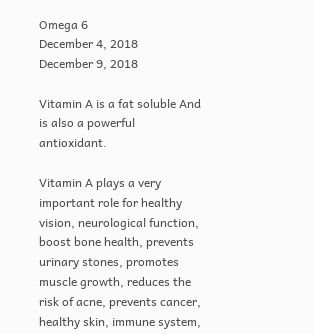Omega 6
December 4, 2018
December 9, 2018

Vitamin A is a fat soluble And is also a powerful antioxidant.

Vitamin A plays a very important role for healthy vision, neurological function, boost bone health, prevents urinary stones, promotes muscle growth, reduces the risk of acne, prevents cancer, healthy skin, immune system,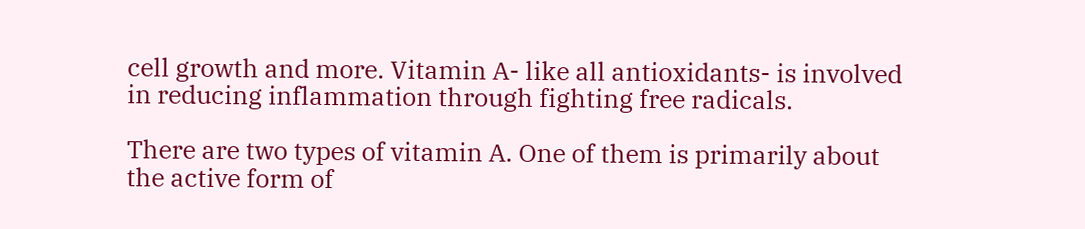cell growth and more. Vitamin A- like all antioxidants- is involved in reducing inflammation through fighting free radicals.

There are two types of vitamin A. One of them is primarily about the active form of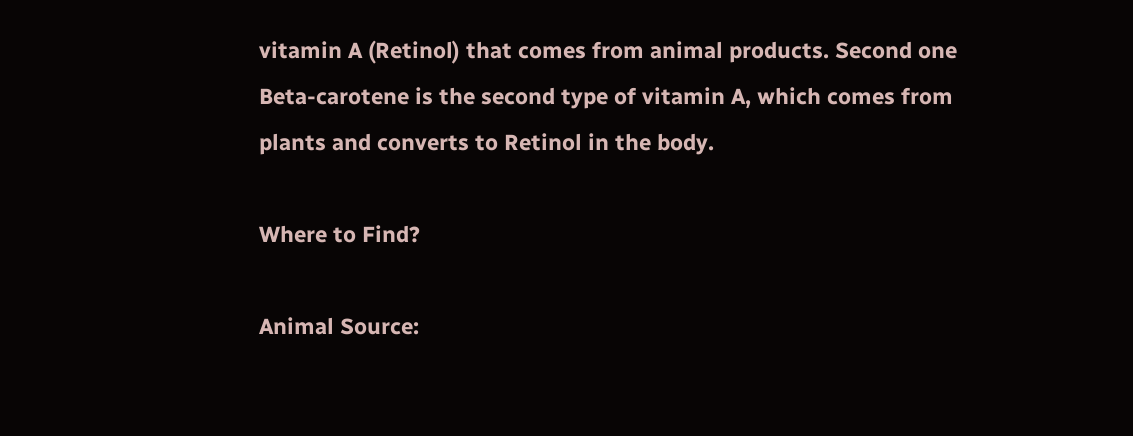vitamin A (Retinol) that comes from animal products. Second one Beta-carotene is the second type of vitamin A, which comes from plants and converts to Retinol in the body.

Where to Find?

Animal Source: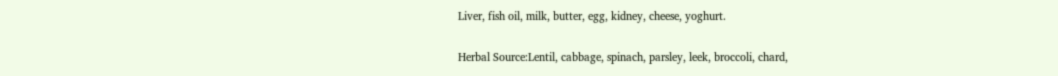Liver, fish oil, milk, butter, egg, kidney, cheese, yoghurt.

Herbal Source:Lentil, cabbage, spinach, parsley, leek, broccoli, chard,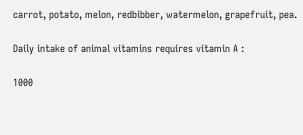carrot, potato, melon, redbibber, watermelon, grapefruit, pea.

Daily intake of animal vitamins requires vitamin A :

1000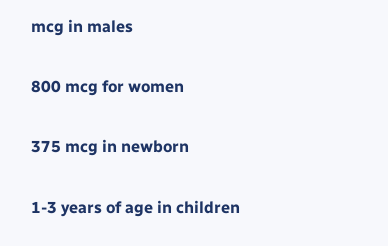mcg in males

800 mcg for women

375 mcg in newborn

1-3 years of age in children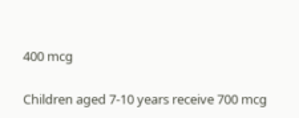400 mcg

Children aged 7-10 years receive 700 mcg